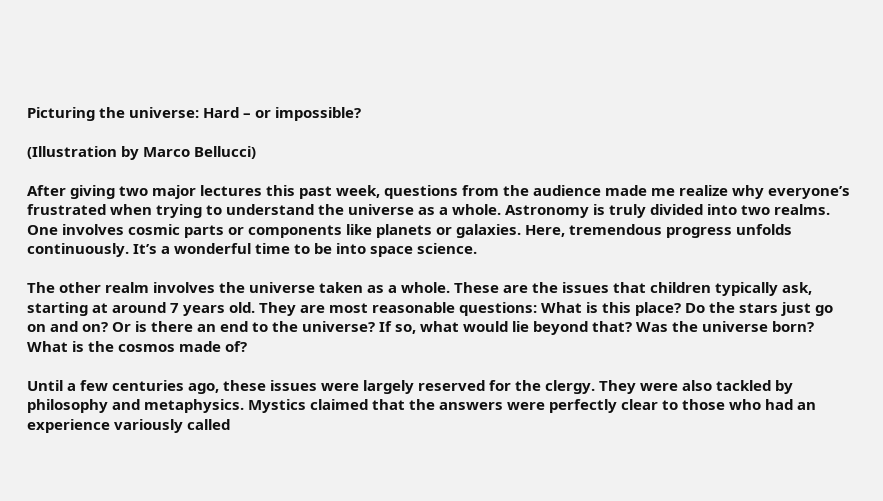Picturing the universe: Hard – or impossible?

(Illustration by Marco Bellucci)

After giving two major lectures this past week, questions from the audience made me realize why everyone’s frustrated when trying to understand the universe as a whole. Astronomy is truly divided into two realms. One involves cosmic parts or components like planets or galaxies. Here, tremendous progress unfolds continuously. It’s a wonderful time to be into space science.

The other realm involves the universe taken as a whole. These are the issues that children typically ask, starting at around 7 years old. They are most reasonable questions: What is this place? Do the stars just go on and on? Or is there an end to the universe? If so, what would lie beyond that? Was the universe born? What is the cosmos made of?

Until a few centuries ago, these issues were largely reserved for the clergy. They were also tackled by philosophy and metaphysics. Mystics claimed that the answers were perfectly clear to those who had an experience variously called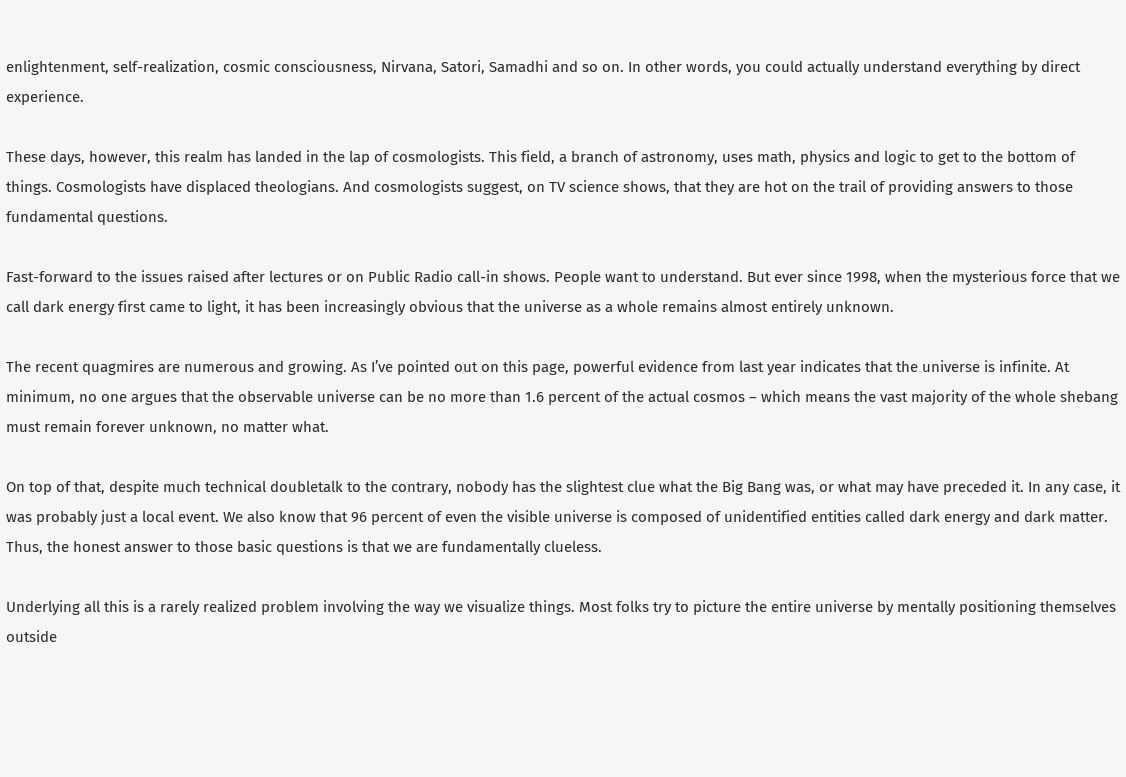enlightenment, self-realization, cosmic consciousness, Nirvana, Satori, Samadhi and so on. In other words, you could actually understand everything by direct experience.

These days, however, this realm has landed in the lap of cosmologists. This field, a branch of astronomy, uses math, physics and logic to get to the bottom of things. Cosmologists have displaced theologians. And cosmologists suggest, on TV science shows, that they are hot on the trail of providing answers to those fundamental questions.

Fast-forward to the issues raised after lectures or on Public Radio call-in shows. People want to understand. But ever since 1998, when the mysterious force that we call dark energy first came to light, it has been increasingly obvious that the universe as a whole remains almost entirely unknown.

The recent quagmires are numerous and growing. As I’ve pointed out on this page, powerful evidence from last year indicates that the universe is infinite. At minimum, no one argues that the observable universe can be no more than 1.6 percent of the actual cosmos – which means the vast majority of the whole shebang must remain forever unknown, no matter what.

On top of that, despite much technical doubletalk to the contrary, nobody has the slightest clue what the Big Bang was, or what may have preceded it. In any case, it was probably just a local event. We also know that 96 percent of even the visible universe is composed of unidentified entities called dark energy and dark matter. Thus, the honest answer to those basic questions is that we are fundamentally clueless.

Underlying all this is a rarely realized problem involving the way we visualize things. Most folks try to picture the entire universe by mentally positioning themselves outside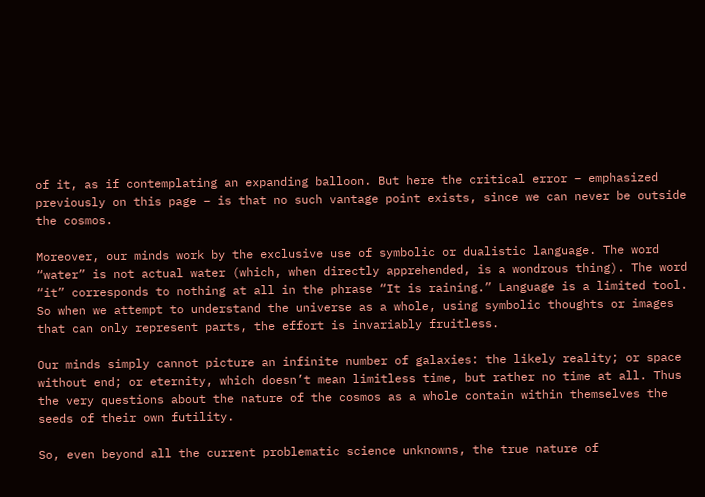of it, as if contemplating an expanding balloon. But here the critical error – emphasized previously on this page – is that no such vantage point exists, since we can never be outside the cosmos.

Moreover, our minds work by the exclusive use of symbolic or dualistic language. The word “water” is not actual water (which, when directly apprehended, is a wondrous thing). The word “it” corresponds to nothing at all in the phrase “It is raining.” Language is a limited tool. So when we attempt to understand the universe as a whole, using symbolic thoughts or images that can only represent parts, the effort is invariably fruitless.

Our minds simply cannot picture an infinite number of galaxies: the likely reality; or space without end; or eternity, which doesn’t mean limitless time, but rather no time at all. Thus the very questions about the nature of the cosmos as a whole contain within themselves the seeds of their own futility.

So, even beyond all the current problematic science unknowns, the true nature of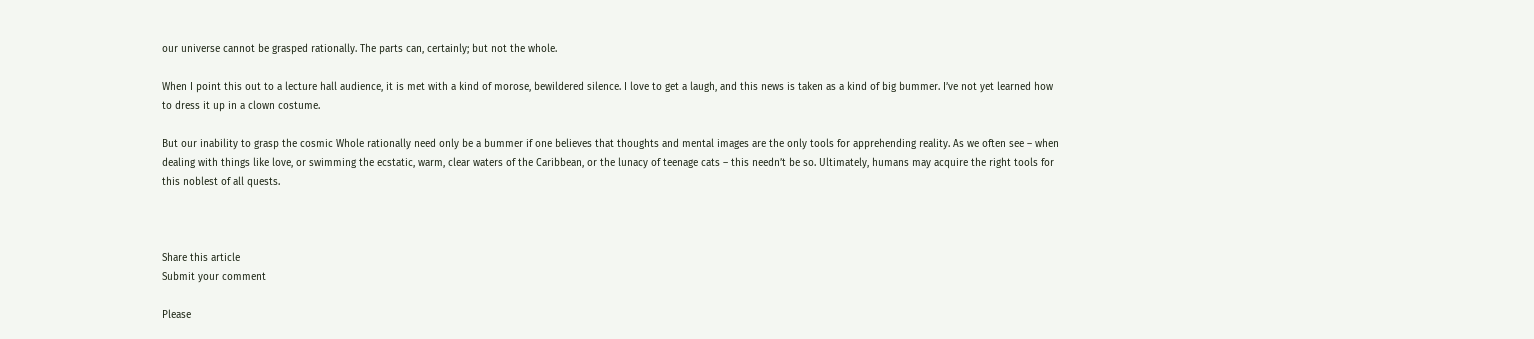our universe cannot be grasped rationally. The parts can, certainly; but not the whole.

When I point this out to a lecture hall audience, it is met with a kind of morose, bewildered silence. I love to get a laugh, and this news is taken as a kind of big bummer. I’ve not yet learned how to dress it up in a clown costume.

But our inability to grasp the cosmic Whole rationally need only be a bummer if one believes that thoughts and mental images are the only tools for apprehending reality. As we often see – when dealing with things like love, or swimming the ecstatic, warm, clear waters of the Caribbean, or the lunacy of teenage cats – this needn’t be so. Ultimately, humans may acquire the right tools for this noblest of all quests.



Share this article
Submit your comment

Please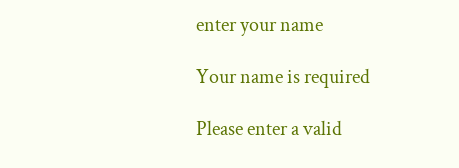enter your name

Your name is required

Please enter a valid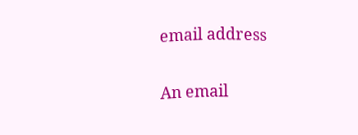email address

An email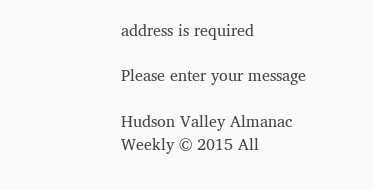address is required

Please enter your message

Hudson Valley Almanac Weekly © 2015 All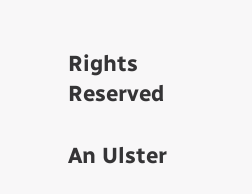Rights Reserved

An Ulster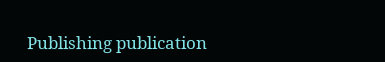Publishing publication